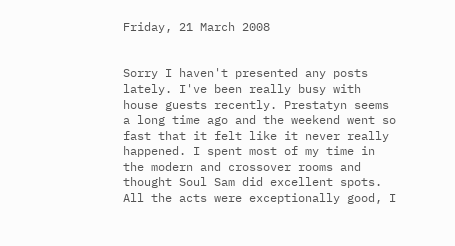Friday, 21 March 2008


Sorry I haven't presented any posts lately. I've been really busy with house guests recently. Prestatyn seems a long time ago and the weekend went so fast that it felt like it never really happened. I spent most of my time in the modern and crossover rooms and thought Soul Sam did excellent spots. All the acts were exceptionally good, I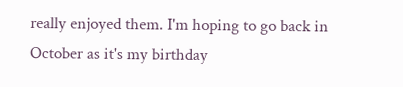really enjoyed them. I'm hoping to go back in October as it's my birthday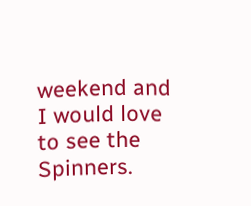weekend and I would love to see the Spinners.